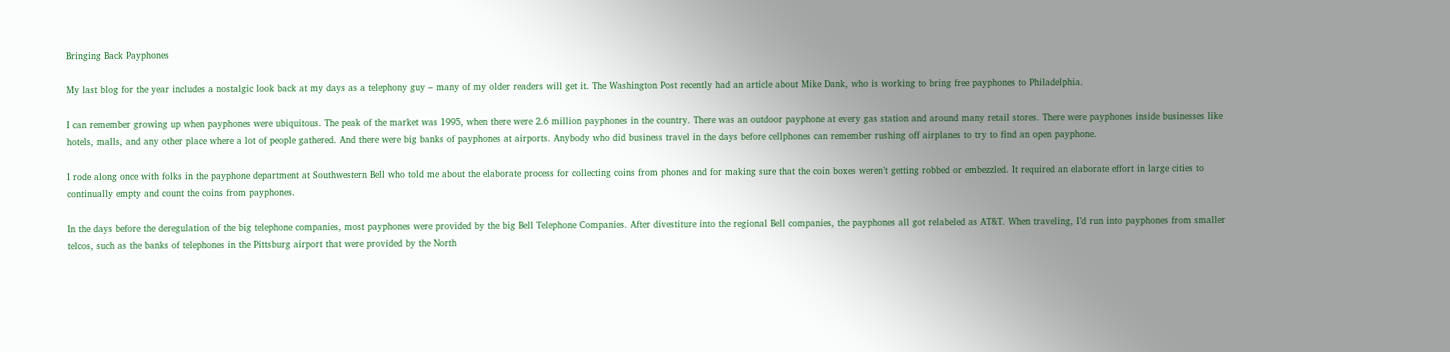Bringing Back Payphones

My last blog for the year includes a nostalgic look back at my days as a telephony guy – many of my older readers will get it. The Washington Post recently had an article about Mike Dank, who is working to bring free payphones to Philadelphia.

I can remember growing up when payphones were ubiquitous. The peak of the market was 1995, when there were 2.6 million payphones in the country. There was an outdoor payphone at every gas station and around many retail stores. There were payphones inside businesses like hotels, malls, and any other place where a lot of people gathered. And there were big banks of payphones at airports. Anybody who did business travel in the days before cellphones can remember rushing off airplanes to try to find an open payphone.

I rode along once with folks in the payphone department at Southwestern Bell who told me about the elaborate process for collecting coins from phones and for making sure that the coin boxes weren’t getting robbed or embezzled. It required an elaborate effort in large cities to continually empty and count the coins from payphones.

In the days before the deregulation of the big telephone companies, most payphones were provided by the big Bell Telephone Companies. After divestiture into the regional Bell companies, the payphones all got relabeled as AT&T. When traveling, I’d run into payphones from smaller telcos, such as the banks of telephones in the Pittsburg airport that were provided by the North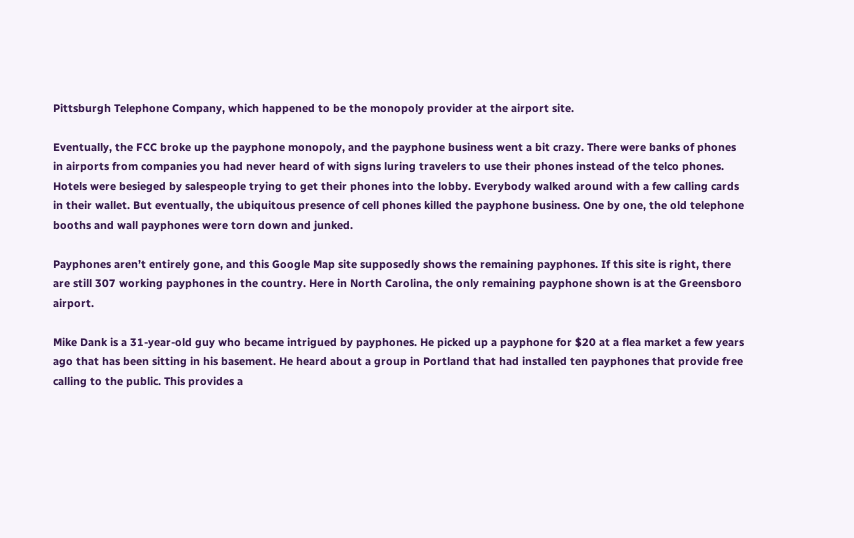Pittsburgh Telephone Company, which happened to be the monopoly provider at the airport site.

Eventually, the FCC broke up the payphone monopoly, and the payphone business went a bit crazy. There were banks of phones in airports from companies you had never heard of with signs luring travelers to use their phones instead of the telco phones. Hotels were besieged by salespeople trying to get their phones into the lobby. Everybody walked around with a few calling cards in their wallet. But eventually, the ubiquitous presence of cell phones killed the payphone business. One by one, the old telephone booths and wall payphones were torn down and junked.

Payphones aren’t entirely gone, and this Google Map site supposedly shows the remaining payphones. If this site is right, there are still 307 working payphones in the country. Here in North Carolina, the only remaining payphone shown is at the Greensboro airport.

Mike Dank is a 31-year-old guy who became intrigued by payphones. He picked up a payphone for $20 at a flea market a few years ago that has been sitting in his basement. He heard about a group in Portland that had installed ten payphones that provide free calling to the public. This provides a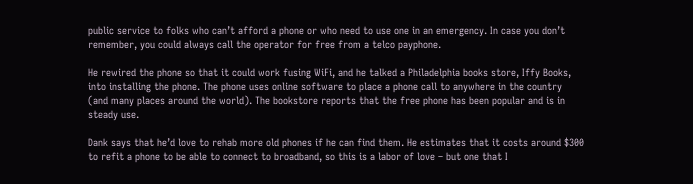public service to folks who can’t afford a phone or who need to use one in an emergency. In case you don’t remember, you could always call the operator for free from a telco payphone.

He rewired the phone so that it could work fusing WiFi, and he talked a Philadelphia books store, Iffy Books, into installing the phone. The phone uses online software to place a phone call to anywhere in the country (and many places around the world). The bookstore reports that the free phone has been popular and is in steady use.

Dank says that he’d love to rehab more old phones if he can find them. He estimates that it costs around $300 to refit a phone to be able to connect to broadband, so this is a labor of love – but one that I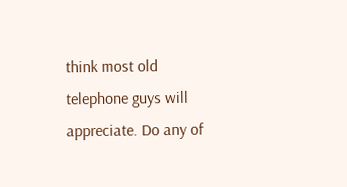think most old telephone guys will appreciate. Do any of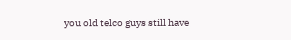you old telco guys still have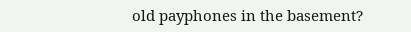old payphones in the basement?